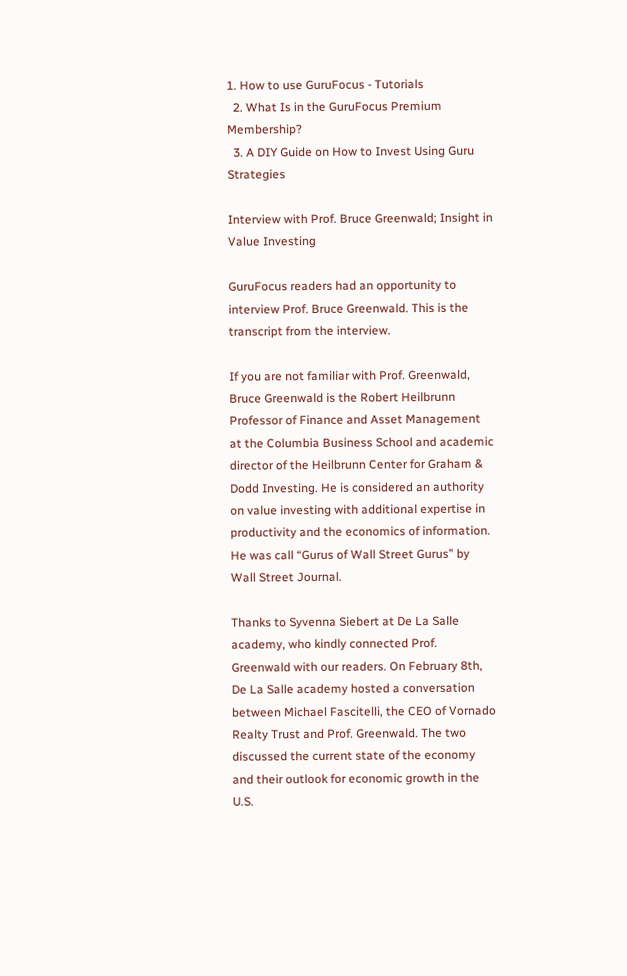1. How to use GuruFocus - Tutorials
  2. What Is in the GuruFocus Premium Membership?
  3. A DIY Guide on How to Invest Using Guru Strategies

Interview with Prof. Bruce Greenwald; Insight in Value Investing

GuruFocus readers had an opportunity to interview Prof. Bruce Greenwald. This is the transcript from the interview.

If you are not familiar with Prof. Greenwald, Bruce Greenwald is the Robert Heilbrunn Professor of Finance and Asset Management at the Columbia Business School and academic director of the Heilbrunn Center for Graham & Dodd Investing. He is considered an authority on value investing with additional expertise in productivity and the economics of information. He was call “Gurus of Wall Street Gurus” by Wall Street Journal.

Thanks to Syvenna Siebert at De La Salle academy, who kindly connected Prof. Greenwald with our readers. On February 8th, De La Salle academy hosted a conversation between Michael Fascitelli, the CEO of Vornado Realty Trust and Prof. Greenwald. The two discussed the current state of the economy and their outlook for economic growth in the U.S.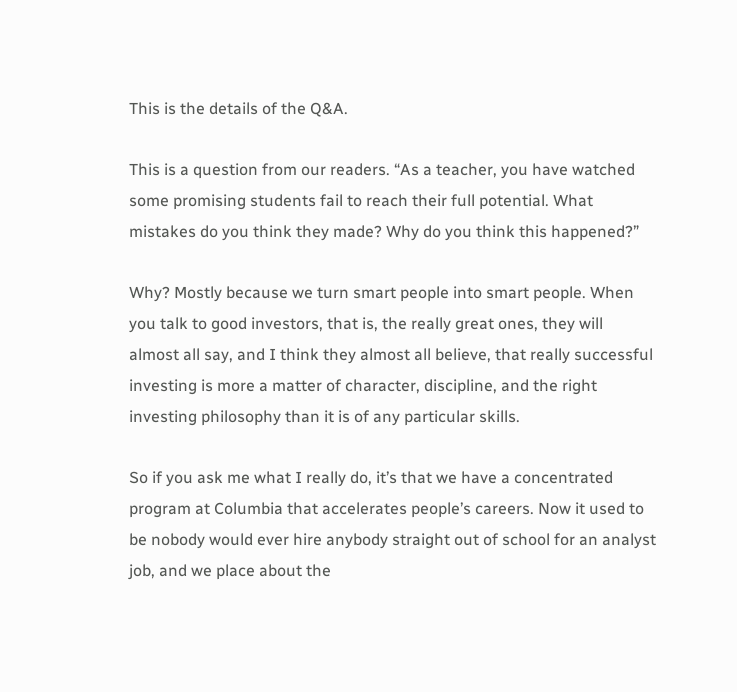This is the details of the Q&A.

This is a question from our readers. “As a teacher, you have watched some promising students fail to reach their full potential. What mistakes do you think they made? Why do you think this happened?”

Why? Mostly because we turn smart people into smart people. When you talk to good investors, that is, the really great ones, they will almost all say, and I think they almost all believe, that really successful investing is more a matter of character, discipline, and the right investing philosophy than it is of any particular skills.

So if you ask me what I really do, it’s that we have a concentrated program at Columbia that accelerates people’s careers. Now it used to be nobody would ever hire anybody straight out of school for an analyst job, and we place about the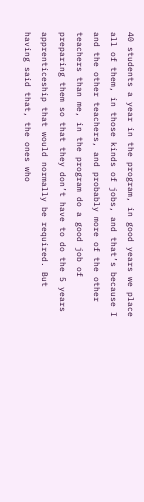40 students a year in the program, in good years we place all of them, in those kinds of jobs, and that’s because I and the other teachers, and probably more of the other teachers than me, in the program do a good job of preparing them so that they don’t have to do the 5 years apprenticeship that would normally be required. But having said that, the ones who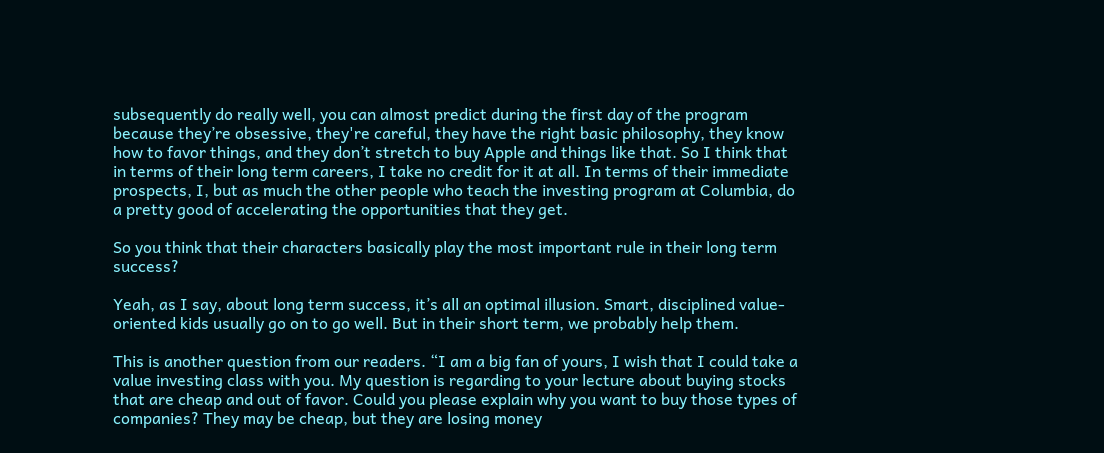subsequently do really well, you can almost predict during the first day of the program because they’re obsessive, they're careful, they have the right basic philosophy, they know how to favor things, and they don’t stretch to buy Apple and things like that. So I think that in terms of their long term careers, I take no credit for it at all. In terms of their immediate prospects, I, but as much the other people who teach the investing program at Columbia, do a pretty good of accelerating the opportunities that they get.

So you think that their characters basically play the most important rule in their long term success?

Yeah, as I say, about long term success, it’s all an optimal illusion. Smart, disciplined value-oriented kids usually go on to go well. But in their short term, we probably help them.

This is another question from our readers. “I am a big fan of yours, I wish that I could take a value investing class with you. My question is regarding to your lecture about buying stocks that are cheap and out of favor. Could you please explain why you want to buy those types of companies? They may be cheap, but they are losing money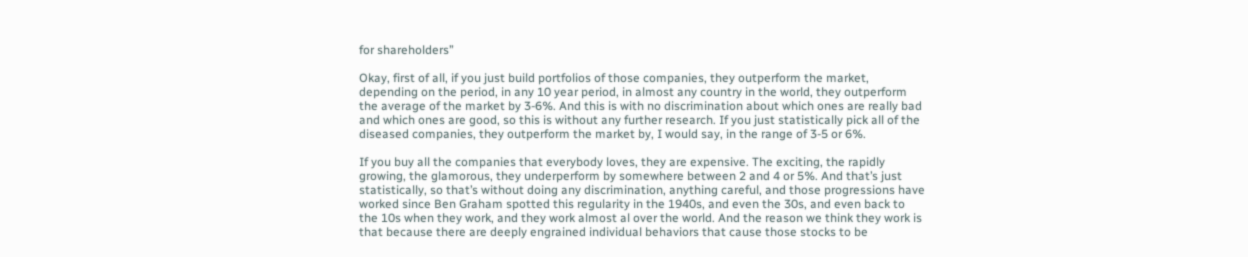for shareholders”

Okay, first of all, if you just build portfolios of those companies, they outperform the market, depending on the period, in any 10 year period, in almost any country in the world, they outperform the average of the market by 3-6%. And this is with no discrimination about which ones are really bad and which ones are good, so this is without any further research. If you just statistically pick all of the diseased companies, they outperform the market by, I would say, in the range of 3-5 or 6%.

If you buy all the companies that everybody loves, they are expensive. The exciting, the rapidly growing, the glamorous, they underperform by somewhere between 2 and 4 or 5%. And that’s just statistically, so that’s without doing any discrimination, anything careful, and those progressions have worked since Ben Graham spotted this regularity in the 1940s, and even the 30s, and even back to the 10s when they work, and they work almost al over the world. And the reason we think they work is that because there are deeply engrained individual behaviors that cause those stocks to be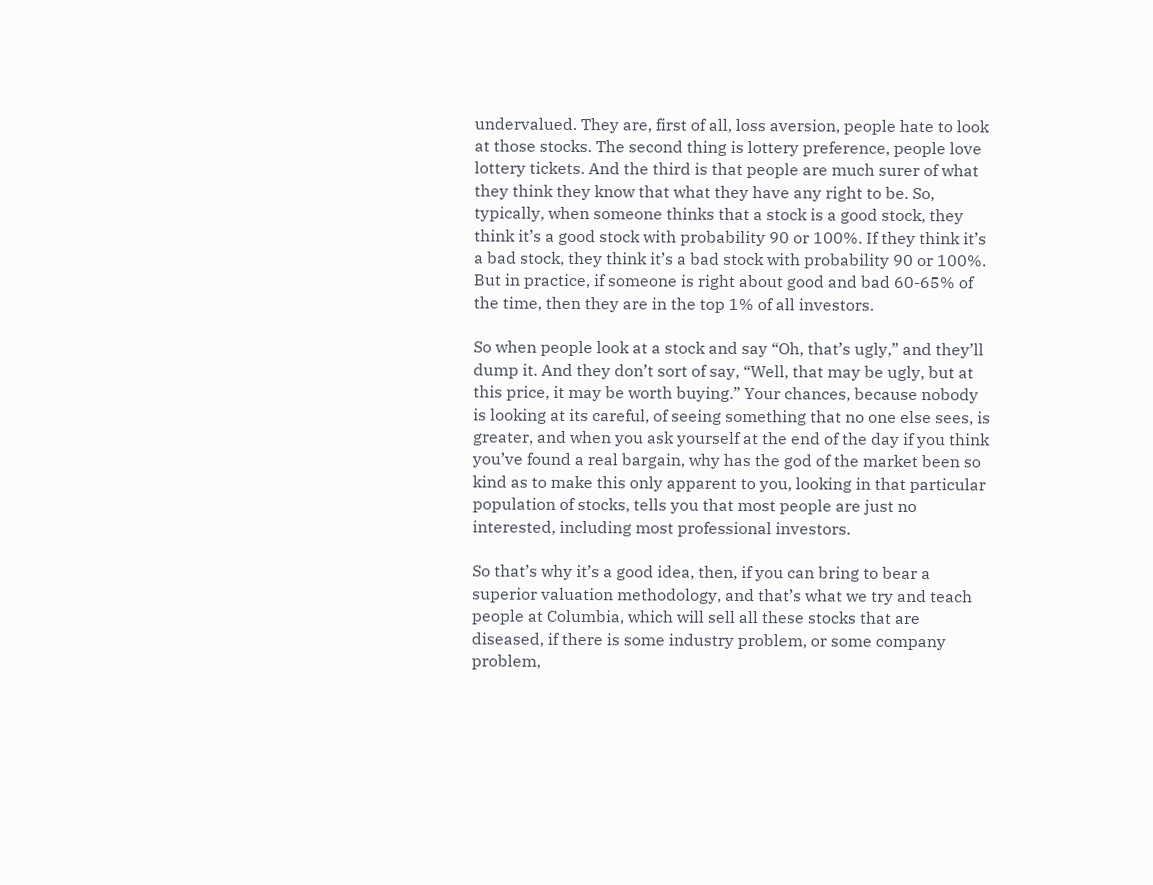undervalued. They are, first of all, loss aversion, people hate to look at those stocks. The second thing is lottery preference, people love lottery tickets. And the third is that people are much surer of what they think they know that what they have any right to be. So, typically, when someone thinks that a stock is a good stock, they think it’s a good stock with probability 90 or 100%. If they think it’s a bad stock, they think it’s a bad stock with probability 90 or 100%. But in practice, if someone is right about good and bad 60-65% of the time, then they are in the top 1% of all investors.

So when people look at a stock and say “Oh, that’s ugly,” and they’ll dump it. And they don’t sort of say, “Well, that may be ugly, but at this price, it may be worth buying.” Your chances, because nobody is looking at its careful, of seeing something that no one else sees, is greater, and when you ask yourself at the end of the day if you think you’ve found a real bargain, why has the god of the market been so kind as to make this only apparent to you, looking in that particular population of stocks, tells you that most people are just no interested, including most professional investors.

So that’s why it’s a good idea, then, if you can bring to bear a superior valuation methodology, and that’s what we try and teach people at Columbia, which will sell all these stocks that are diseased, if there is some industry problem, or some company problem,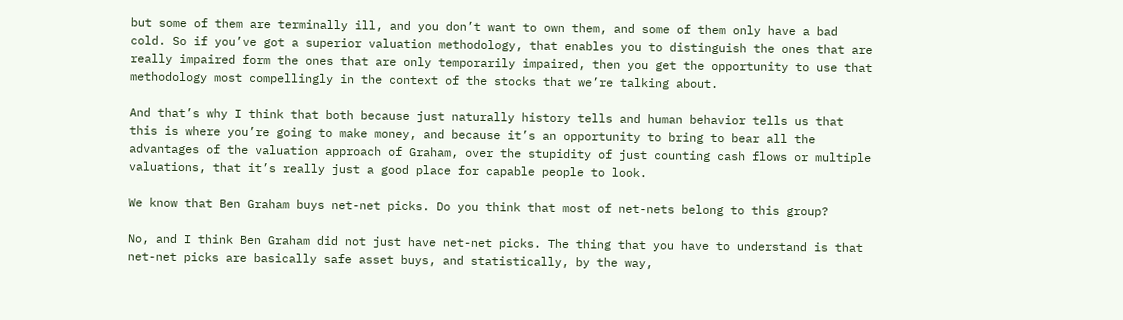but some of them are terminally ill, and you don’t want to own them, and some of them only have a bad cold. So if you’ve got a superior valuation methodology, that enables you to distinguish the ones that are really impaired form the ones that are only temporarily impaired, then you get the opportunity to use that methodology most compellingly in the context of the stocks that we’re talking about.

And that’s why I think that both because just naturally history tells and human behavior tells us that this is where you’re going to make money, and because it’s an opportunity to bring to bear all the advantages of the valuation approach of Graham, over the stupidity of just counting cash flows or multiple valuations, that it’s really just a good place for capable people to look.

We know that Ben Graham buys net-net picks. Do you think that most of net-nets belong to this group?

No, and I think Ben Graham did not just have net-net picks. The thing that you have to understand is that net-net picks are basically safe asset buys, and statistically, by the way,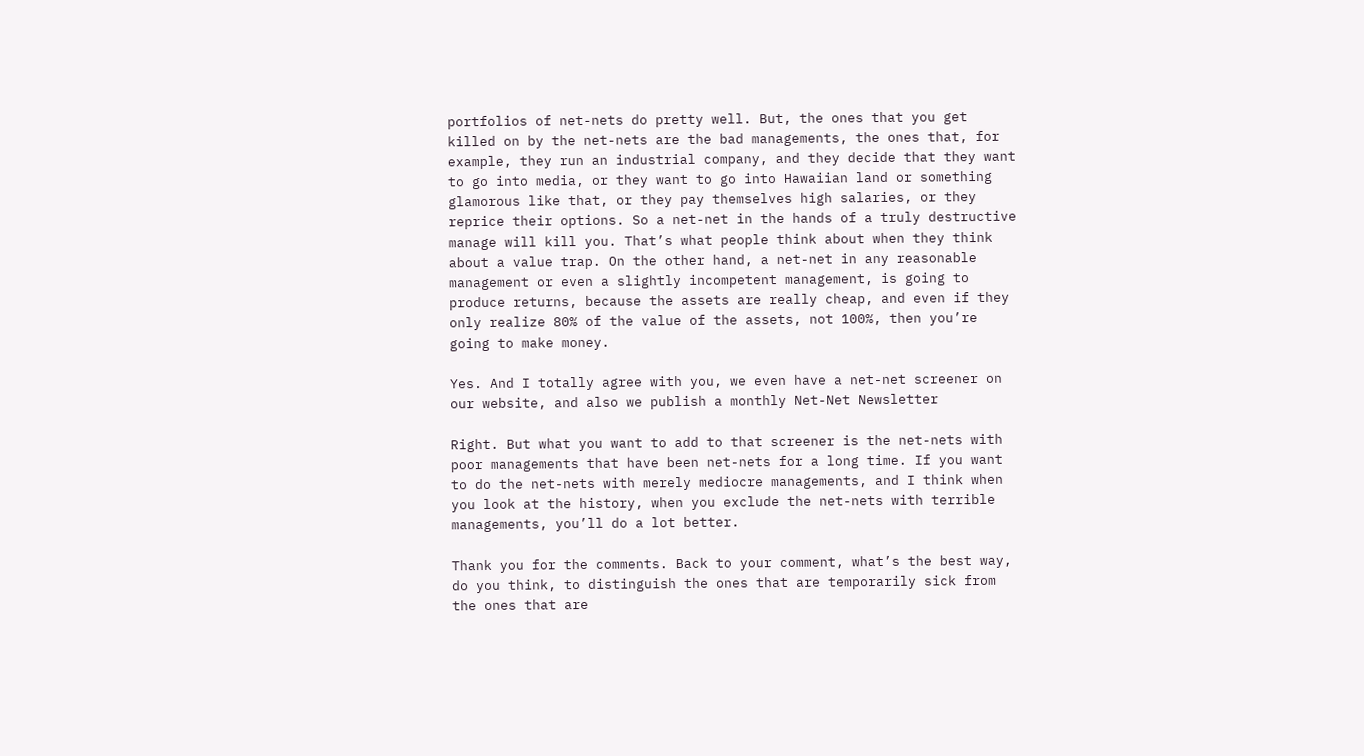portfolios of net-nets do pretty well. But, the ones that you get killed on by the net-nets are the bad managements, the ones that, for example, they run an industrial company, and they decide that they want to go into media, or they want to go into Hawaiian land or something glamorous like that, or they pay themselves high salaries, or they reprice their options. So a net-net in the hands of a truly destructive manage will kill you. That’s what people think about when they think about a value trap. On the other hand, a net-net in any reasonable management or even a slightly incompetent management, is going to produce returns, because the assets are really cheap, and even if they only realize 80% of the value of the assets, not 100%, then you’re going to make money.

Yes. And I totally agree with you, we even have a net-net screener on our website, and also we publish a monthly Net-Net Newsletter

Right. But what you want to add to that screener is the net-nets with poor managements that have been net-nets for a long time. If you want to do the net-nets with merely mediocre managements, and I think when you look at the history, when you exclude the net-nets with terrible managements, you’ll do a lot better.

Thank you for the comments. Back to your comment, what’s the best way, do you think, to distinguish the ones that are temporarily sick from the ones that are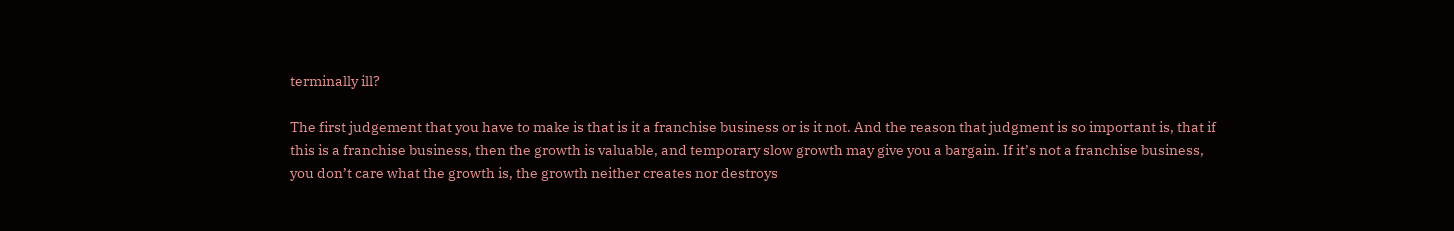terminally ill?

The first judgement that you have to make is that is it a franchise business or is it not. And the reason that judgment is so important is, that if this is a franchise business, then the growth is valuable, and temporary slow growth may give you a bargain. If it’s not a franchise business, you don’t care what the growth is, the growth neither creates nor destroys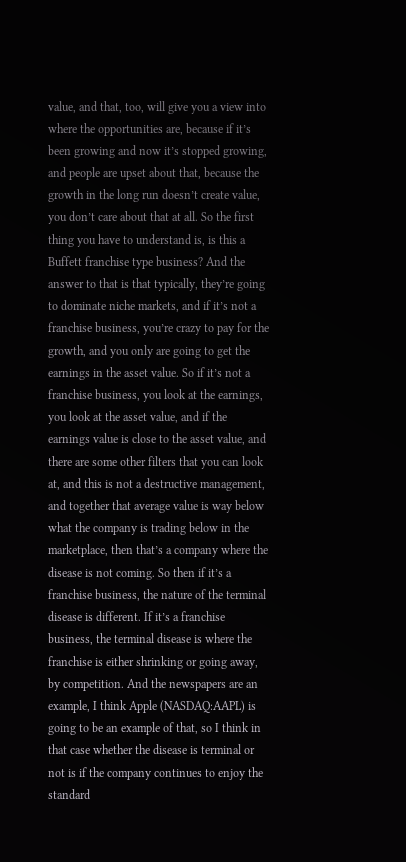value, and that, too, will give you a view into where the opportunities are, because if it’s been growing and now it’s stopped growing, and people are upset about that, because the growth in the long run doesn’t create value, you don’t care about that at all. So the first thing you have to understand is, is this a Buffett franchise type business? And the answer to that is that typically, they’re going to dominate niche markets, and if it’s not a franchise business, you’re crazy to pay for the growth, and you only are going to get the earnings in the asset value. So if it’s not a franchise business, you look at the earnings, you look at the asset value, and if the earnings value is close to the asset value, and there are some other filters that you can look at, and this is not a destructive management, and together that average value is way below what the company is trading below in the marketplace, then that’s a company where the disease is not coming. So then if it’s a franchise business, the nature of the terminal disease is different. If it’s a franchise business, the terminal disease is where the franchise is either shrinking or going away, by competition. And the newspapers are an example, I think Apple (NASDAQ:AAPL) is going to be an example of that, so I think in that case whether the disease is terminal or not is if the company continues to enjoy the standard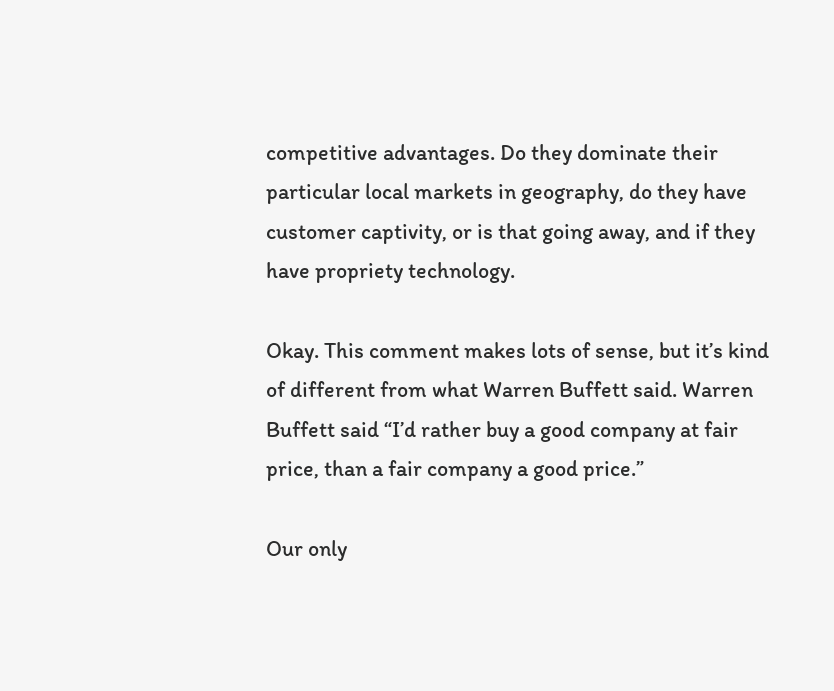competitive advantages. Do they dominate their particular local markets in geography, do they have customer captivity, or is that going away, and if they have propriety technology.

Okay. This comment makes lots of sense, but it’s kind of different from what Warren Buffett said. Warren Buffett said “I’d rather buy a good company at fair price, than a fair company a good price.”

Our only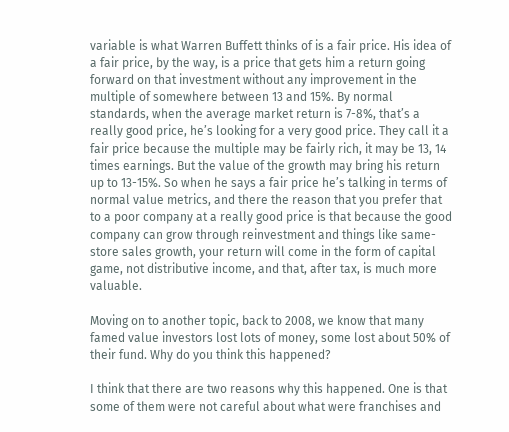variable is what Warren Buffett thinks of is a fair price. His idea of a fair price, by the way, is a price that gets him a return going forward on that investment without any improvement in the multiple of somewhere between 13 and 15%. By normal standards, when the average market return is 7-8%, that’s a really good price, he’s looking for a very good price. They call it a fair price because the multiple may be fairly rich, it may be 13, 14 times earnings. But the value of the growth may bring his return up to 13-15%. So when he says a fair price he’s talking in terms of normal value metrics, and there the reason that you prefer that to a poor company at a really good price is that because the good company can grow through reinvestment and things like same-store sales growth, your return will come in the form of capital game, not distributive income, and that, after tax, is much more valuable.

Moving on to another topic, back to 2008, we know that many famed value investors lost lots of money, some lost about 50% of their fund. Why do you think this happened?

I think that there are two reasons why this happened. One is that some of them were not careful about what were franchises and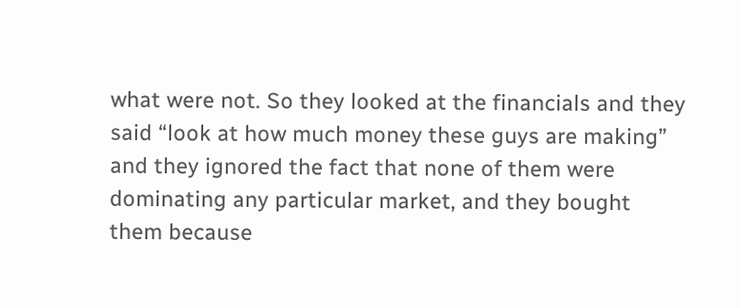what were not. So they looked at the financials and they said “look at how much money these guys are making” and they ignored the fact that none of them were dominating any particular market, and they bought them because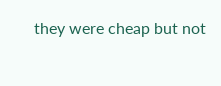they were cheap but not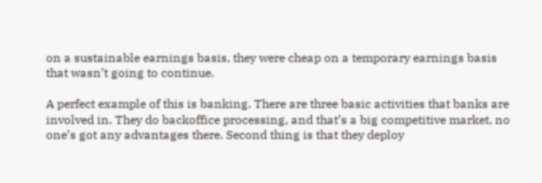on a sustainable earnings basis, they were cheap on a temporary earnings basis that wasn’t going to continue.

A perfect example of this is banking. There are three basic activities that banks are involved in. They do backoffice processing, and that’s a big competitive market, no one’s got any advantages there. Second thing is that they deploy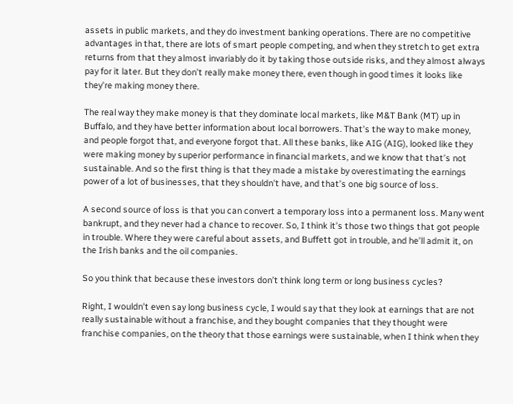assets in public markets, and they do investment banking operations. There are no competitive advantages in that, there are lots of smart people competing, and when they stretch to get extra returns from that they almost invariably do it by taking those outside risks, and they almost always pay for it later. But they don’t really make money there, even though in good times it looks like they’re making money there.

The real way they make money is that they dominate local markets, like M&T Bank (MT) up in Buffalo, and they have better information about local borrowers. That’s the way to make money, and people forgot that, and everyone forgot that. All these banks, like AIG (AIG), looked like they were making money by superior performance in financial markets, and we know that that’s not sustainable. And so the first thing is that they made a mistake by overestimating the earnings power of a lot of businesses, that they shouldn't have, and that’s one big source of loss.

A second source of loss is that you can convert a temporary loss into a permanent loss. Many went bankrupt, and they never had a chance to recover. So, I think it’s those two things that got people in trouble. Where they were careful about assets, and Buffett got in trouble, and he’ll admit it, on the Irish banks and the oil companies.

So you think that because these investors don’t think long term or long business cycles?

Right, I wouldn’t even say long business cycle, I would say that they look at earnings that are not really sustainable without a franchise, and they bought companies that they thought were franchise companies, on the theory that those earnings were sustainable, when I think when they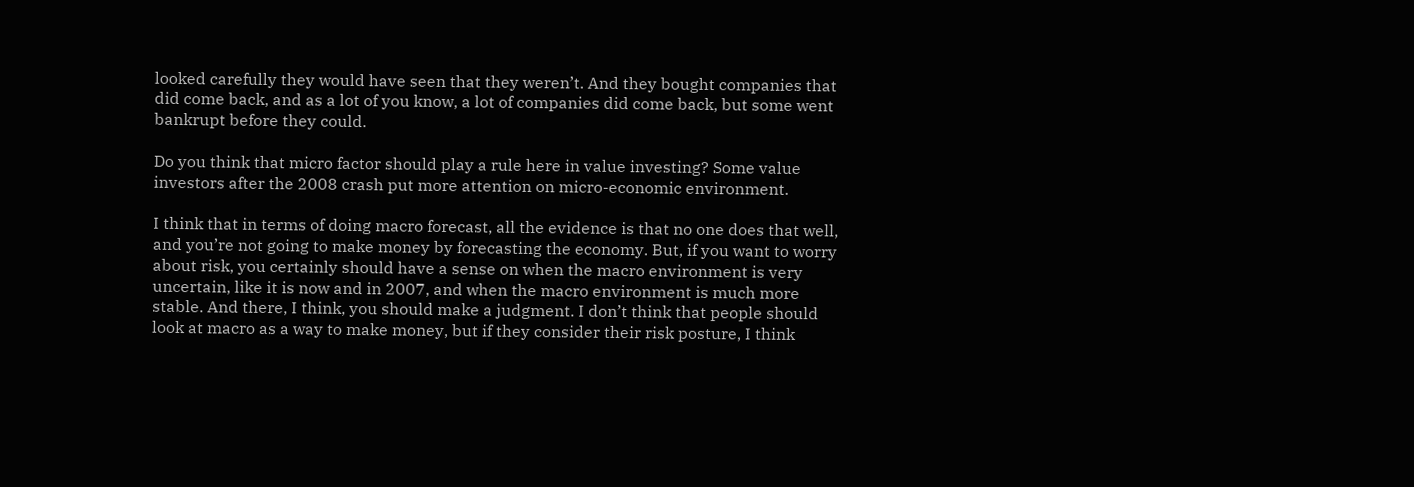looked carefully they would have seen that they weren’t. And they bought companies that did come back, and as a lot of you know, a lot of companies did come back, but some went bankrupt before they could.

Do you think that micro factor should play a rule here in value investing? Some value investors after the 2008 crash put more attention on micro-economic environment.

I think that in terms of doing macro forecast, all the evidence is that no one does that well, and you’re not going to make money by forecasting the economy. But, if you want to worry about risk, you certainly should have a sense on when the macro environment is very uncertain, like it is now and in 2007, and when the macro environment is much more stable. And there, I think, you should make a judgment. I don’t think that people should look at macro as a way to make money, but if they consider their risk posture, I think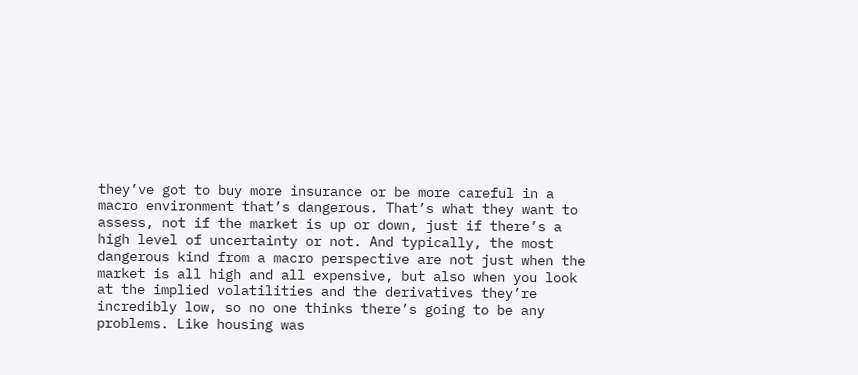they’ve got to buy more insurance or be more careful in a macro environment that’s dangerous. That’s what they want to assess, not if the market is up or down, just if there’s a high level of uncertainty or not. And typically, the most dangerous kind from a macro perspective are not just when the market is all high and all expensive, but also when you look at the implied volatilities and the derivatives they’re incredibly low, so no one thinks there’s going to be any problems. Like housing was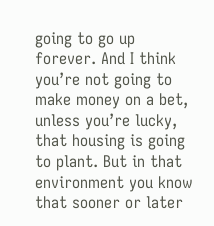going to go up forever. And I think you’re not going to make money on a bet, unless you’re lucky, that housing is going to plant. But in that environment you know that sooner or later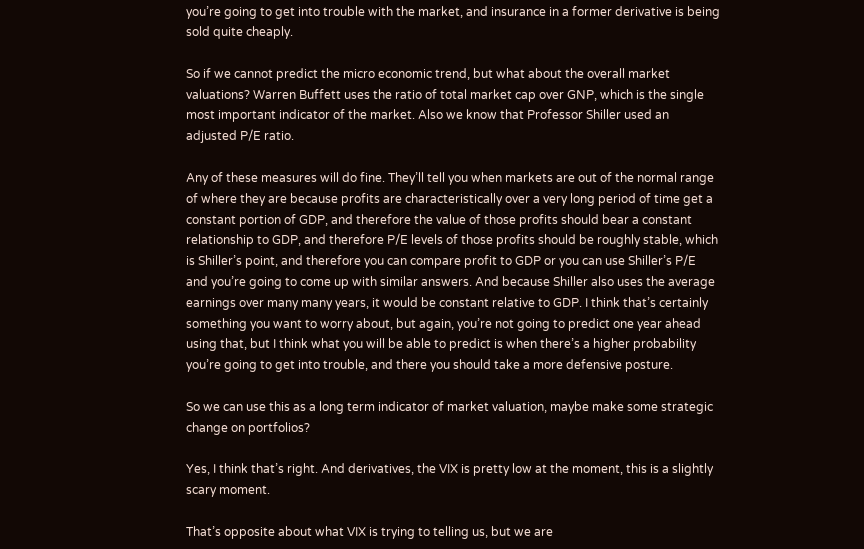you’re going to get into trouble with the market, and insurance in a former derivative is being sold quite cheaply.

So if we cannot predict the micro economic trend, but what about the overall market valuations? Warren Buffett uses the ratio of total market cap over GNP, which is the single most important indicator of the market. Also we know that Professor Shiller used an adjusted P/E ratio.

Any of these measures will do fine. They’ll tell you when markets are out of the normal range of where they are because profits are characteristically over a very long period of time get a constant portion of GDP, and therefore the value of those profits should bear a constant relationship to GDP, and therefore P/E levels of those profits should be roughly stable, which is Shiller’s point, and therefore you can compare profit to GDP or you can use Shiller’s P/E and you’re going to come up with similar answers. And because Shiller also uses the average earnings over many many years, it would be constant relative to GDP. I think that’s certainly something you want to worry about, but again, you’re not going to predict one year ahead using that, but I think what you will be able to predict is when there’s a higher probability you’re going to get into trouble, and there you should take a more defensive posture.

So we can use this as a long term indicator of market valuation, maybe make some strategic change on portfolios?

Yes, I think that’s right. And derivatives, the VIX is pretty low at the moment, this is a slightly scary moment.

That’s opposite about what VIX is trying to telling us, but we are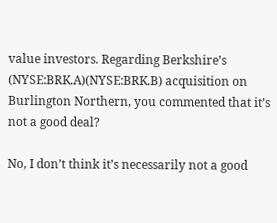value investors. Regarding Berkshire’s (NYSE:BRK.A)(NYSE:BRK.B) acquisition on Burlington Northern, you commented that it’s not a good deal?

No, I don’t think it’s necessarily not a good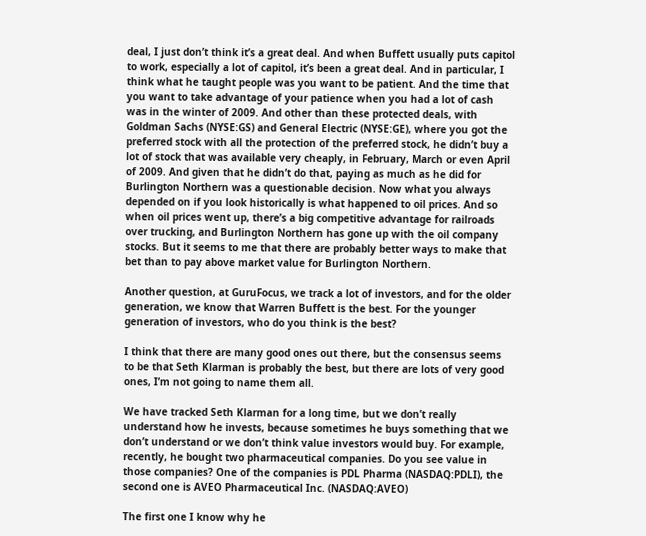deal, I just don’t think it’s a great deal. And when Buffett usually puts capitol to work, especially a lot of capitol, it’s been a great deal. And in particular, I think what he taught people was you want to be patient. And the time that you want to take advantage of your patience when you had a lot of cash was in the winter of 2009. And other than these protected deals, with Goldman Sachs (NYSE:GS) and General Electric (NYSE:GE), where you got the preferred stock with all the protection of the preferred stock, he didn’t buy a lot of stock that was available very cheaply, in February, March or even April of 2009. And given that he didn’t do that, paying as much as he did for Burlington Northern was a questionable decision. Now what you always depended on if you look historically is what happened to oil prices. And so when oil prices went up, there’s a big competitive advantage for railroads over trucking, and Burlington Northern has gone up with the oil company stocks. But it seems to me that there are probably better ways to make that bet than to pay above market value for Burlington Northern.

Another question, at GuruFocus, we track a lot of investors, and for the older generation, we know that Warren Buffett is the best. For the younger generation of investors, who do you think is the best?

I think that there are many good ones out there, but the consensus seems to be that Seth Klarman is probably the best, but there are lots of very good ones, I’m not going to name them all.

We have tracked Seth Klarman for a long time, but we don’t really understand how he invests, because sometimes he buys something that we don’t understand or we don’t think value investors would buy. For example, recently, he bought two pharmaceutical companies. Do you see value in those companies? One of the companies is PDL Pharma (NASDAQ:PDLI), the second one is AVEO Pharmaceutical Inc. (NASDAQ:AVEO)

The first one I know why he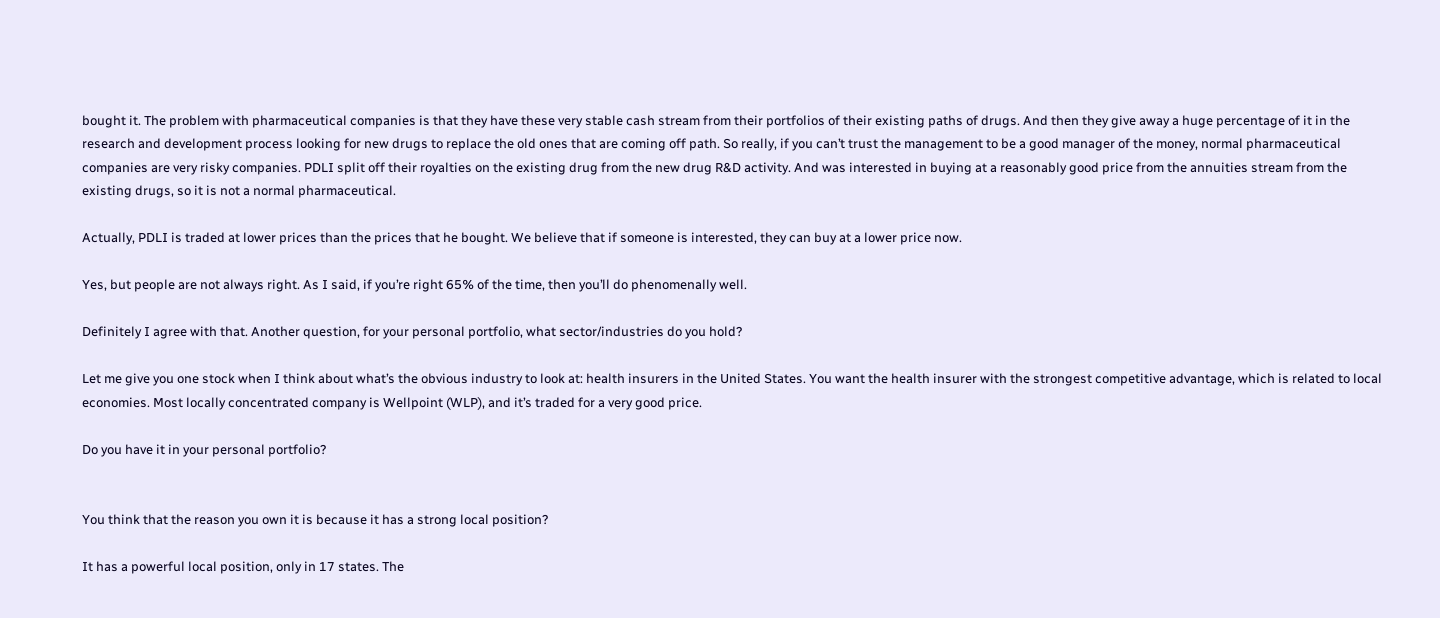bought it. The problem with pharmaceutical companies is that they have these very stable cash stream from their portfolios of their existing paths of drugs. And then they give away a huge percentage of it in the research and development process looking for new drugs to replace the old ones that are coming off path. So really, if you can’t trust the management to be a good manager of the money, normal pharmaceutical companies are very risky companies. PDLI split off their royalties on the existing drug from the new drug R&D activity. And was interested in buying at a reasonably good price from the annuities stream from the existing drugs, so it is not a normal pharmaceutical.

Actually, PDLI is traded at lower prices than the prices that he bought. We believe that if someone is interested, they can buy at a lower price now.

Yes, but people are not always right. As I said, if you’re right 65% of the time, then you’ll do phenomenally well.

Definitely I agree with that. Another question, for your personal portfolio, what sector/industries do you hold?

Let me give you one stock when I think about what’s the obvious industry to look at: health insurers in the United States. You want the health insurer with the strongest competitive advantage, which is related to local economies. Most locally concentrated company is Wellpoint (WLP), and it’s traded for a very good price.

Do you have it in your personal portfolio?


You think that the reason you own it is because it has a strong local position?

It has a powerful local position, only in 17 states. The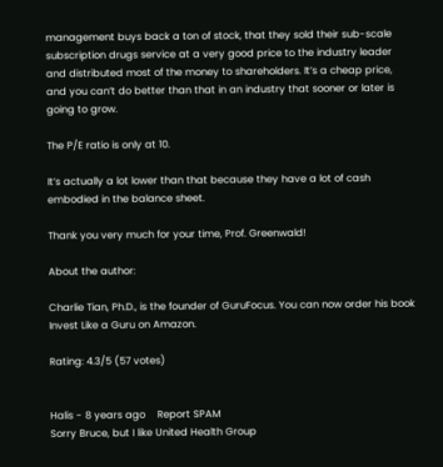management buys back a ton of stock, that they sold their sub-scale subscription drugs service at a very good price to the industry leader and distributed most of the money to shareholders. It’s a cheap price, and you can’t do better than that in an industry that sooner or later is going to grow.

The P/E ratio is only at 10.

It’s actually a lot lower than that because they have a lot of cash embodied in the balance sheet.

Thank you very much for your time, Prof. Greenwald!

About the author:

Charlie Tian, Ph.D., is the founder of GuruFocus. You can now order his book Invest Like a Guru on Amazon.

Rating: 4.3/5 (57 votes)


Halis - 8 years ago    Report SPAM
Sorry Bruce, but I like United Health Group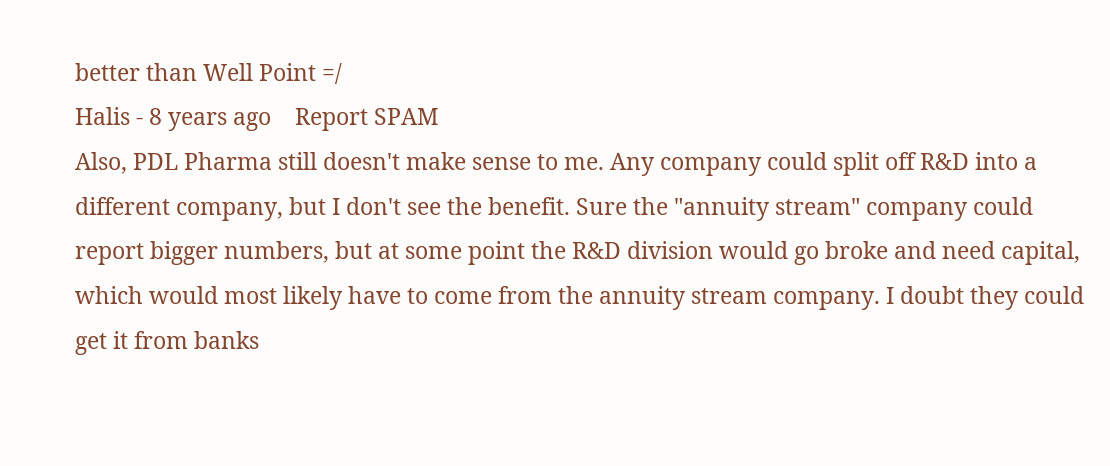better than Well Point =/
Halis - 8 years ago    Report SPAM
Also, PDL Pharma still doesn't make sense to me. Any company could split off R&D into a different company, but I don't see the benefit. Sure the "annuity stream" company could report bigger numbers, but at some point the R&D division would go broke and need capital, which would most likely have to come from the annuity stream company. I doubt they could get it from banks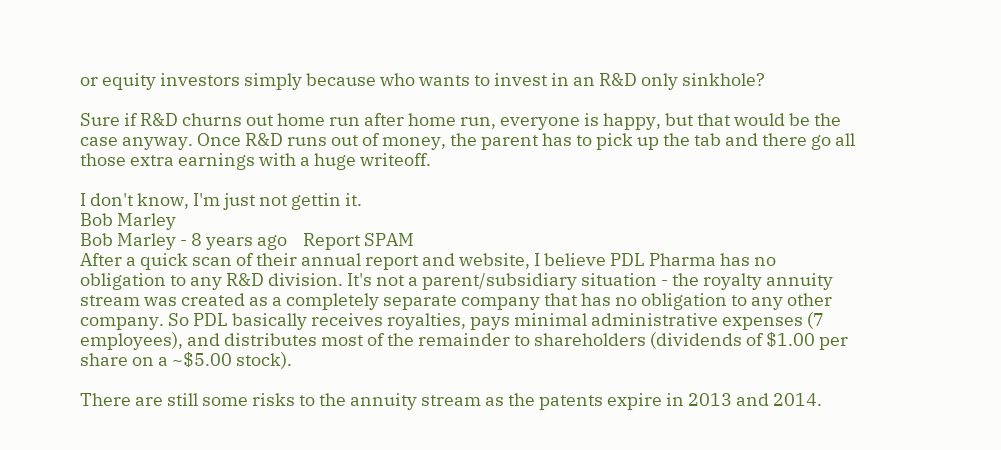or equity investors simply because who wants to invest in an R&D only sinkhole?

Sure if R&D churns out home run after home run, everyone is happy, but that would be the case anyway. Once R&D runs out of money, the parent has to pick up the tab and there go all those extra earnings with a huge writeoff.

I don't know, I'm just not gettin it.
Bob Marley
Bob Marley - 8 years ago    Report SPAM
After a quick scan of their annual report and website, I believe PDL Pharma has no obligation to any R&D division. It's not a parent/subsidiary situation - the royalty annuity stream was created as a completely separate company that has no obligation to any other company. So PDL basically receives royalties, pays minimal administrative expenses (7 employees), and distributes most of the remainder to shareholders (dividends of $1.00 per share on a ~$5.00 stock).

There are still some risks to the annuity stream as the patents expire in 2013 and 2014.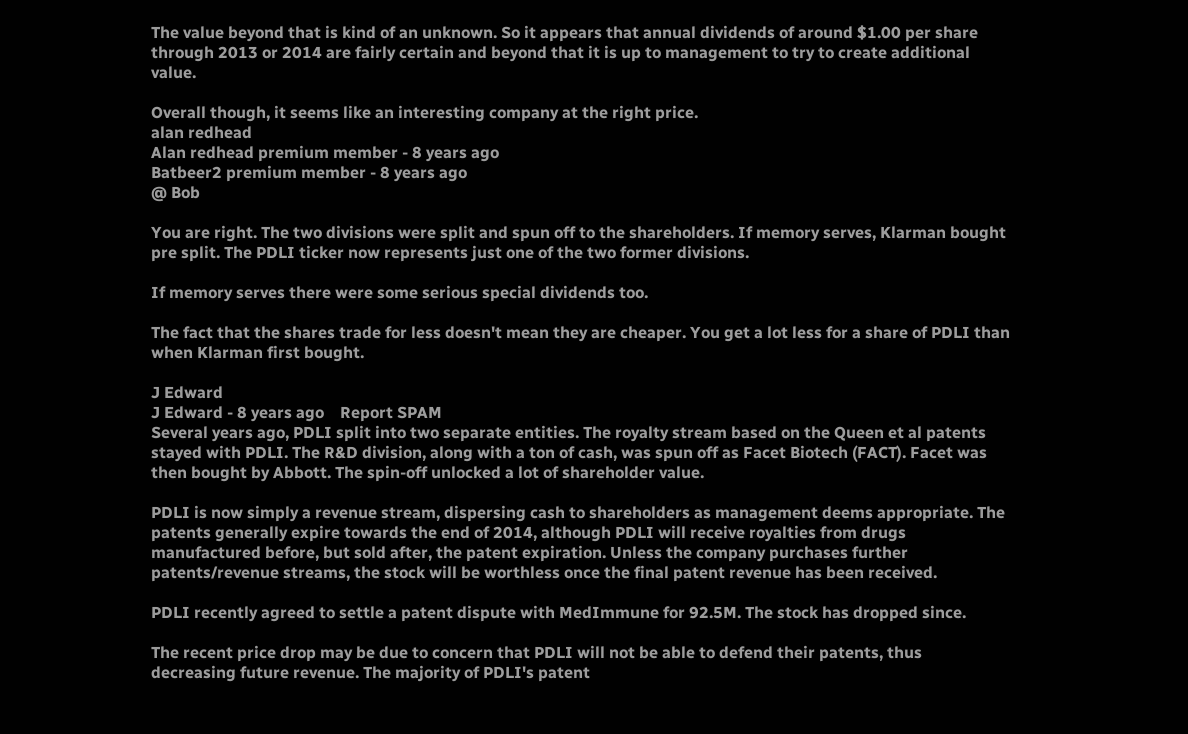The value beyond that is kind of an unknown. So it appears that annual dividends of around $1.00 per share through 2013 or 2014 are fairly certain and beyond that it is up to management to try to create additional value.

Overall though, it seems like an interesting company at the right price.
alan redhead
Alan redhead premium member - 8 years ago
Batbeer2 premium member - 8 years ago
@ Bob

You are right. The two divisions were split and spun off to the shareholders. If memory serves, Klarman bought pre split. The PDLI ticker now represents just one of the two former divisions.

If memory serves there were some serious special dividends too.

The fact that the shares trade for less doesn't mean they are cheaper. You get a lot less for a share of PDLI than when Klarman first bought.

J Edward
J Edward - 8 years ago    Report SPAM
Several years ago, PDLI split into two separate entities. The royalty stream based on the Queen et al patents stayed with PDLI. The R&D division, along with a ton of cash, was spun off as Facet Biotech (FACT). Facet was then bought by Abbott. The spin-off unlocked a lot of shareholder value.

PDLI is now simply a revenue stream, dispersing cash to shareholders as management deems appropriate. The patents generally expire towards the end of 2014, although PDLI will receive royalties from drugs manufactured before, but sold after, the patent expiration. Unless the company purchases further patents/revenue streams, the stock will be worthless once the final patent revenue has been received.

PDLI recently agreed to settle a patent dispute with MedImmune for 92.5M. The stock has dropped since.

The recent price drop may be due to concern that PDLI will not be able to defend their patents, thus decreasing future revenue. The majority of PDLI's patent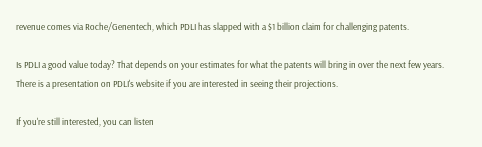revenue comes via Roche/Genentech, which PDLI has slapped with a $1 billion claim for challenging patents.

Is PDLI a good value today? That depends on your estimates for what the patents will bring in over the next few years. There is a presentation on PDLI's website if you are interested in seeing their projections.

If you're still interested, you can listen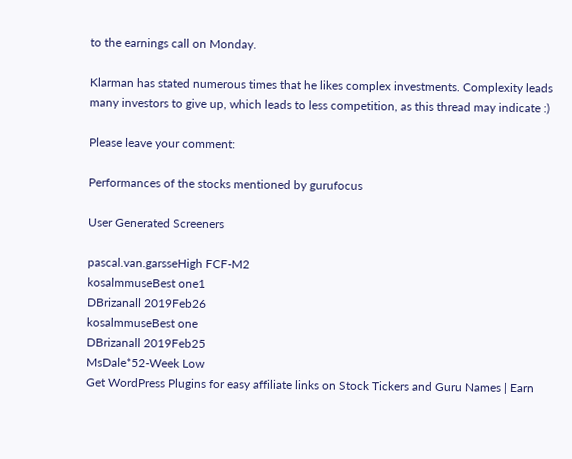to the earnings call on Monday.

Klarman has stated numerous times that he likes complex investments. Complexity leads many investors to give up, which leads to less competition, as this thread may indicate :)

Please leave your comment:

Performances of the stocks mentioned by gurufocus

User Generated Screeners

pascal.van.garsseHigh FCF-M2
kosalmmuseBest one1
DBrizanall 2019Feb26
kosalmmuseBest one
DBrizanall 2019Feb25
MsDale*52-Week Low
Get WordPress Plugins for easy affiliate links on Stock Tickers and Guru Names | Earn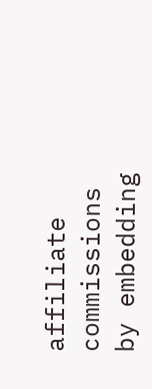affiliate commissions by embedding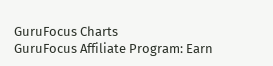GuruFocus Charts
GuruFocus Affiliate Program: Earn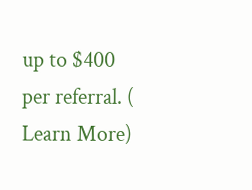up to $400 per referral. ( Learn More)